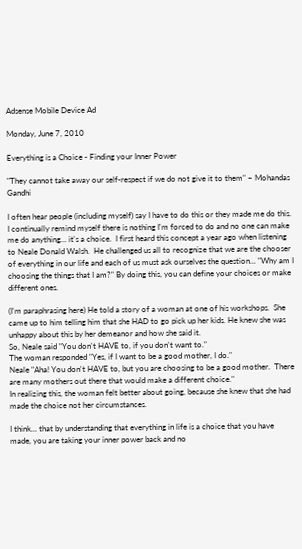Adsense Mobile Device Ad

Monday, June 7, 2010

Everything is a Choice - Finding your Inner Power

"They cannot take away our self-respect if we do not give it to them" ~ Mohandas Gandhi

I often hear people (including myself) say I have to do this or they made me do this.  I continually remind myself there is nothing I'm forced to do and no one can make me do anything... it's a choice.  I first heard this concept a year ago when listening to Neale Donald Walsh.  He challenged us all to recognize that we are the chooser of everything in our life and each of us must ask ourselves the question... "Why am I choosing the things that I am?" By doing this, you can define your choices or make different ones.

(I'm paraphrasing here) He told a story of a woman at one of his workshops.  She came up to him telling him that she HAD to go pick up her kids. He knew she was unhappy about this by her demeanor and how she said it.
So, Neale said "You don't HAVE to, if you don't want to."
The woman responded "Yes, if I want to be a good mother, I do."
Neale "Aha! You don't HAVE to, but you are choosing to be a good mother.  There are many mothers out there that would make a different choice."
In realizing this, the woman felt better about going, because she knew that she had made the choice not her circumstances.

I think... that by understanding that everything in life is a choice that you have made, you are taking your inner power back and no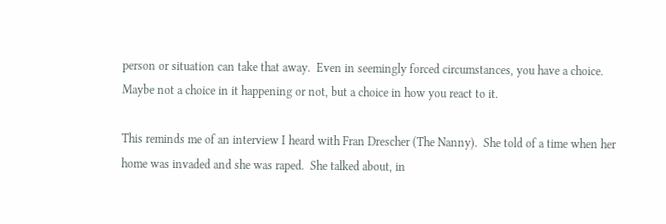person or situation can take that away.  Even in seemingly forced circumstances, you have a choice.  Maybe not a choice in it happening or not, but a choice in how you react to it.

This reminds me of an interview I heard with Fran Drescher (The Nanny).  She told of a time when her home was invaded and she was raped.  She talked about, in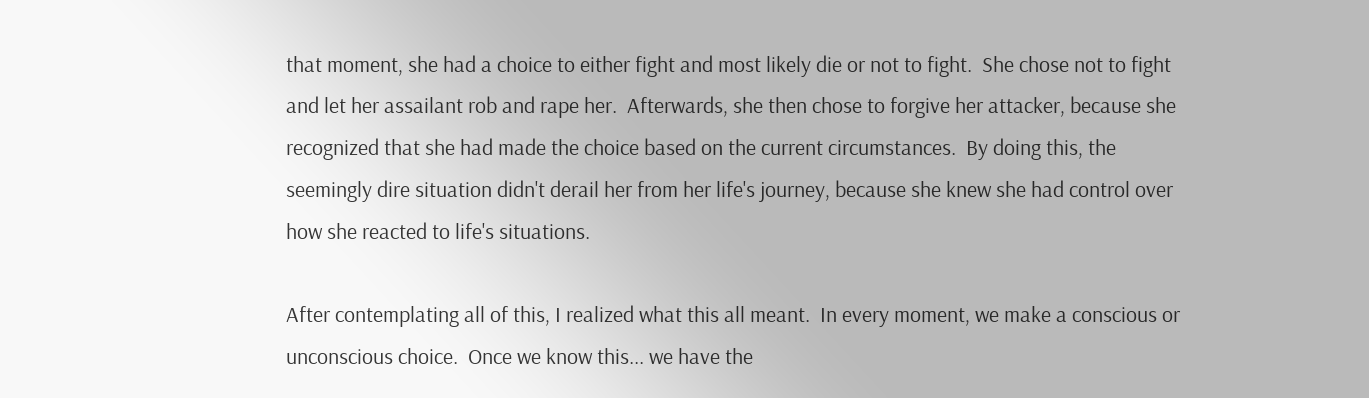that moment, she had a choice to either fight and most likely die or not to fight.  She chose not to fight and let her assailant rob and rape her.  Afterwards, she then chose to forgive her attacker, because she recognized that she had made the choice based on the current circumstances.  By doing this, the seemingly dire situation didn't derail her from her life's journey, because she knew she had control over how she reacted to life's situations.

After contemplating all of this, I realized what this all meant.  In every moment, we make a conscious or unconscious choice.  Once we know this... we have the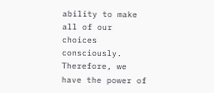ability to make all of our choices consciously.  Therefore, we have the power of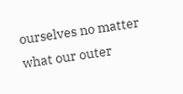ourselves no matter what our outer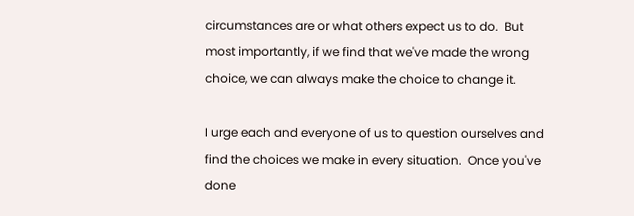circumstances are or what others expect us to do.  But most importantly, if we find that we've made the wrong choice, we can always make the choice to change it.

I urge each and everyone of us to question ourselves and find the choices we make in every situation.  Once you've done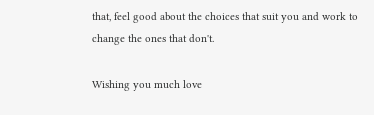that, feel good about the choices that suit you and work to change the ones that don't.

Wishing you much love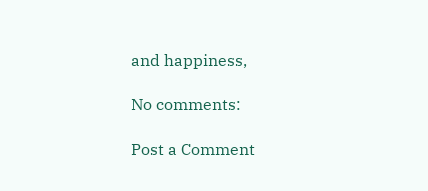and happiness,

No comments:

Post a Comment